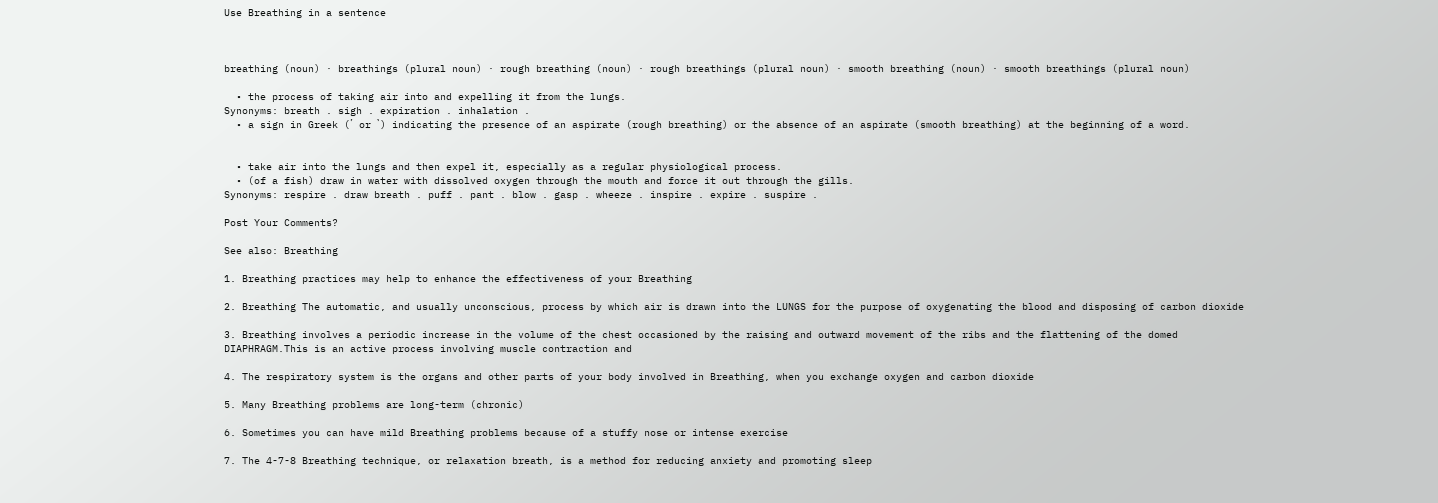Use Breathing in a sentence



breathing (noun) · breathings (plural noun) · rough breathing (noun) · rough breathings (plural noun) · smooth breathing (noun) · smooth breathings (plural noun)

  • the process of taking air into and expelling it from the lungs.
Synonyms: breath . sigh . expiration . inhalation .
  • a sign in Greek (῾ or ᾿) indicating the presence of an aspirate (rough breathing) or the absence of an aspirate (smooth breathing) at the beginning of a word.


  • take air into the lungs and then expel it, especially as a regular physiological process.
  • (of a fish) draw in water with dissolved oxygen through the mouth and force it out through the gills.
Synonyms: respire . draw breath . puff . pant . blow . gasp . wheeze . inspire . expire . suspire .

Post Your Comments?

See also: Breathing

1. Breathing practices may help to enhance the effectiveness of your Breathing

2. Breathing The automatic, and usually unconscious, process by which air is drawn into the LUNGS for the purpose of oxygenating the blood and disposing of carbon dioxide

3. Breathing involves a periodic increase in the volume of the chest occasioned by the raising and outward movement of the ribs and the flattening of the domed DIAPHRAGM.This is an active process involving muscle contraction and

4. The respiratory system is the organs and other parts of your body involved in Breathing, when you exchange oxygen and carbon dioxide

5. Many Breathing problems are long-term (chronic)

6. Sometimes you can have mild Breathing problems because of a stuffy nose or intense exercise

7. The 4-7-8 Breathing technique, or relaxation breath, is a method for reducing anxiety and promoting sleep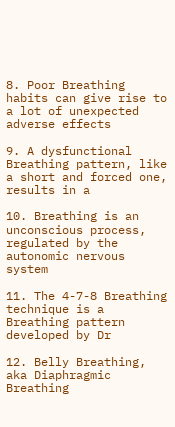8. Poor Breathing habits can give rise to a lot of unexpected adverse effects

9. A dysfunctional Breathing pattern, like a short and forced one, results in a

10. Breathing is an unconscious process, regulated by the autonomic nervous system

11. The 4-7-8 Breathing technique is a Breathing pattern developed by Dr

12. Belly Breathing, aka Diaphragmic Breathing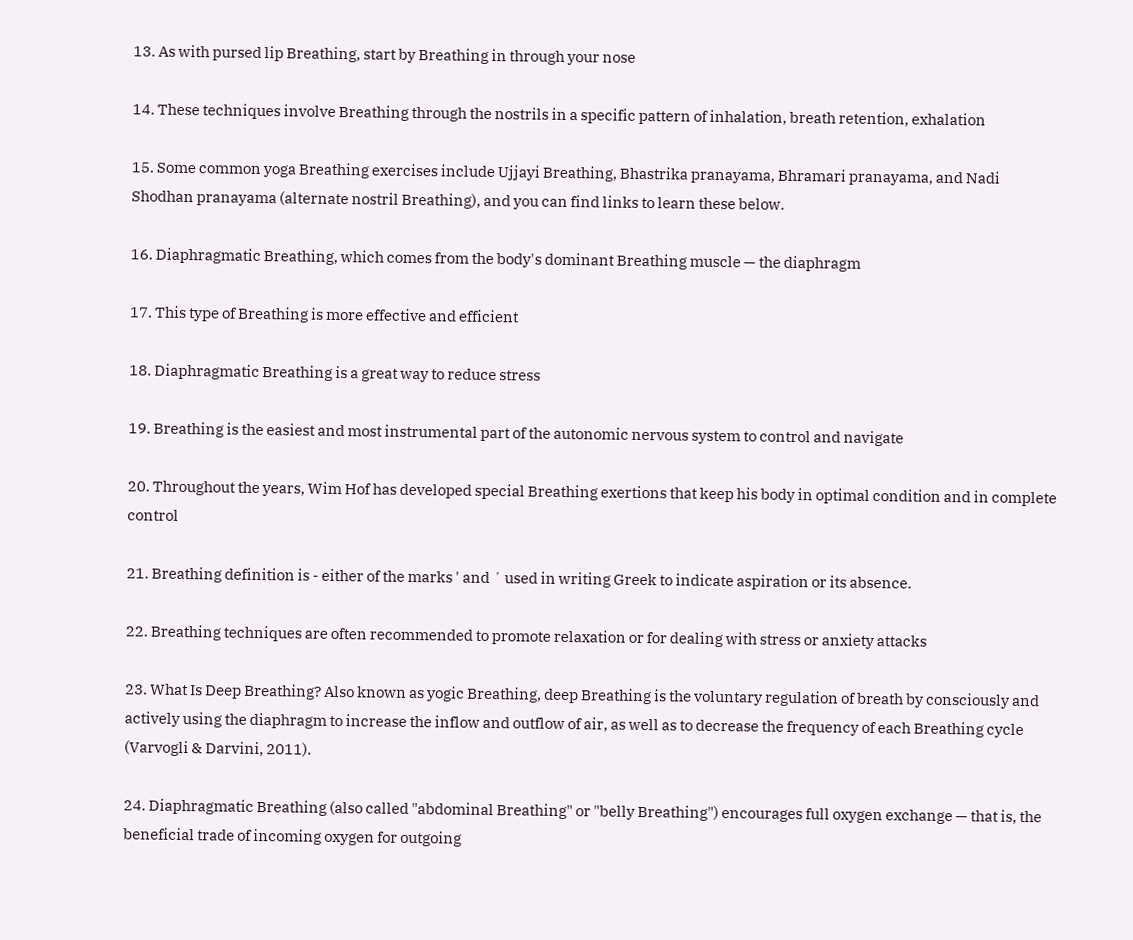13. As with pursed lip Breathing, start by Breathing in through your nose

14. These techniques involve Breathing through the nostrils in a specific pattern of inhalation, breath retention, exhalation

15. Some common yoga Breathing exercises include Ujjayi Breathing, Bhastrika pranayama, Bhramari pranayama, and Nadi Shodhan pranayama (alternate nostril Breathing), and you can find links to learn these below.

16. Diaphragmatic Breathing, which comes from the body's dominant Breathing muscle — the diaphragm

17. This type of Breathing is more effective and efficient

18. Diaphragmatic Breathing is a great way to reduce stress

19. Breathing is the easiest and most instrumental part of the autonomic nervous system to control and navigate

20. Throughout the years, Wim Hof has developed special Breathing exertions that keep his body in optimal condition and in complete control

21. Breathing definition is - either of the marks ' and ʼ used in writing Greek to indicate aspiration or its absence.

22. Breathing techniques are often recommended to promote relaxation or for dealing with stress or anxiety attacks

23. What Is Deep Breathing? Also known as yogic Breathing, deep Breathing is the voluntary regulation of breath by consciously and actively using the diaphragm to increase the inflow and outflow of air, as well as to decrease the frequency of each Breathing cycle (Varvogli & Darvini, 2011).

24. Diaphragmatic Breathing (also called "abdominal Breathing" or "belly Breathing") encourages full oxygen exchange — that is, the beneficial trade of incoming oxygen for outgoing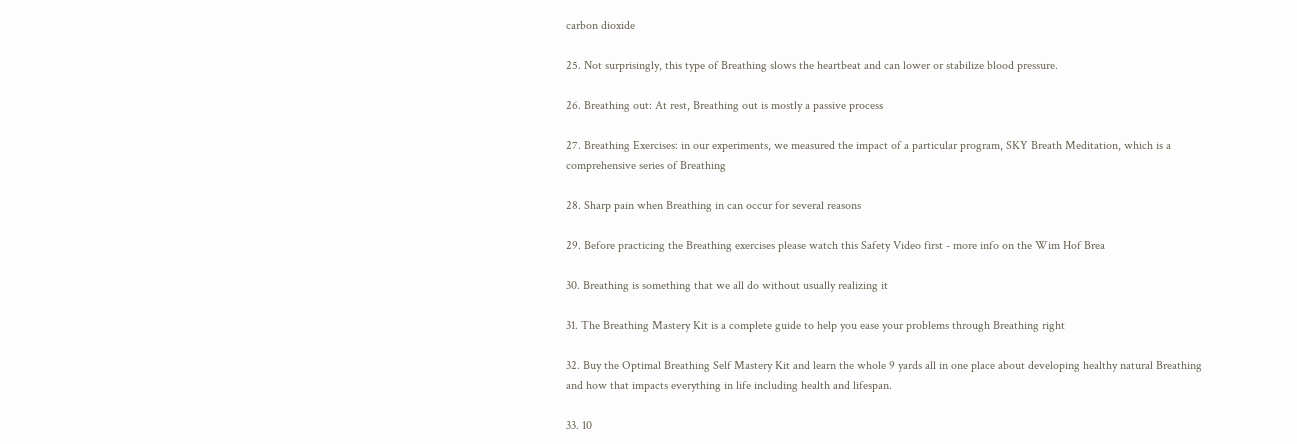carbon dioxide

25. Not surprisingly, this type of Breathing slows the heartbeat and can lower or stabilize blood pressure.

26. Breathing out: At rest, Breathing out is mostly a passive process

27. Breathing Exercises: in our experiments, we measured the impact of a particular program, SKY Breath Meditation, which is a comprehensive series of Breathing

28. Sharp pain when Breathing in can occur for several reasons

29. Before practicing the Breathing exercises please watch this Safety Video first - more info on the Wim Hof Brea

30. Breathing is something that we all do without usually realizing it

31. The Breathing Mastery Kit is a complete guide to help you ease your problems through Breathing right

32. Buy the Optimal Breathing Self Mastery Kit and learn the whole 9 yards all in one place about developing healthy natural Breathing and how that impacts everything in life including health and lifespan.

33. 10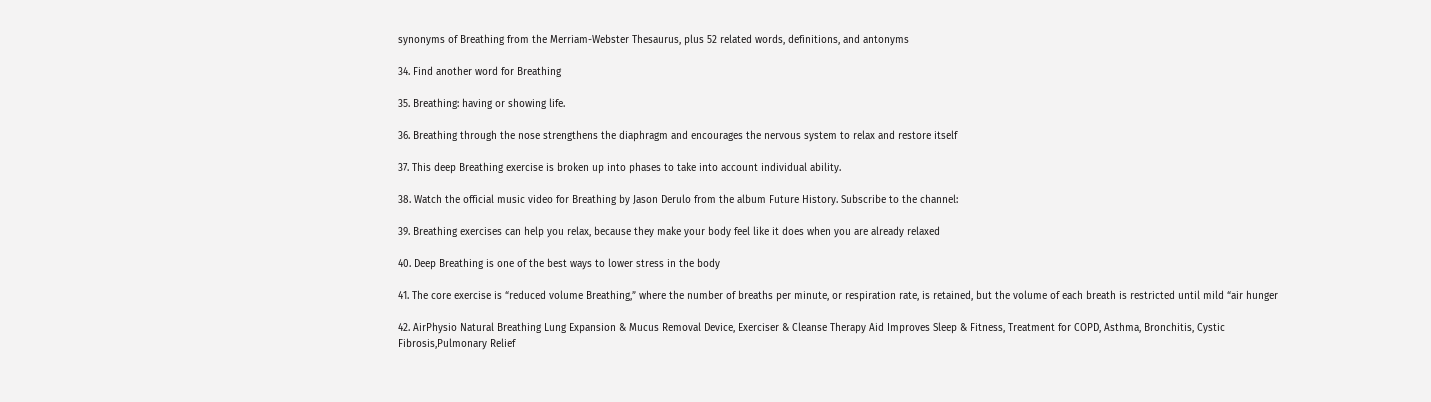synonyms of Breathing from the Merriam-Webster Thesaurus, plus 52 related words, definitions, and antonyms

34. Find another word for Breathing

35. Breathing: having or showing life.

36. Breathing through the nose strengthens the diaphragm and encourages the nervous system to relax and restore itself

37. This deep Breathing exercise is broken up into phases to take into account individual ability.

38. Watch the official music video for Breathing by Jason Derulo from the album Future History. Subscribe to the channel:

39. Breathing exercises can help you relax, because they make your body feel like it does when you are already relaxed

40. Deep Breathing is one of the best ways to lower stress in the body

41. The core exercise is “reduced volume Breathing,” where the number of breaths per minute, or respiration rate, is retained, but the volume of each breath is restricted until mild “air hunger

42. AirPhysio Natural Breathing Lung Expansion & Mucus Removal Device, Exerciser & Cleanse Therapy Aid Improves Sleep & Fitness, Treatment for COPD, Asthma, Bronchitis, Cystic Fibrosis,Pulmonary Relief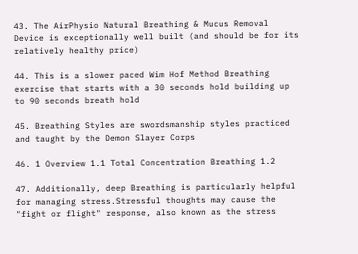43. The AirPhysio Natural Breathing & Mucus Removal Device is exceptionally well built (and should be for its relatively healthy price)

44. This is a slower paced Wim Hof Method Breathing exercise that starts with a 30 seconds hold building up to 90 seconds breath hold

45. Breathing Styles are swordsmanship styles practiced and taught by the Demon Slayer Corps

46. 1 Overview 1.1 Total Concentration Breathing 1.2

47. Additionally, deep Breathing is particularly helpful for managing stress.Stressful thoughts may cause the "fight or flight" response, also known as the stress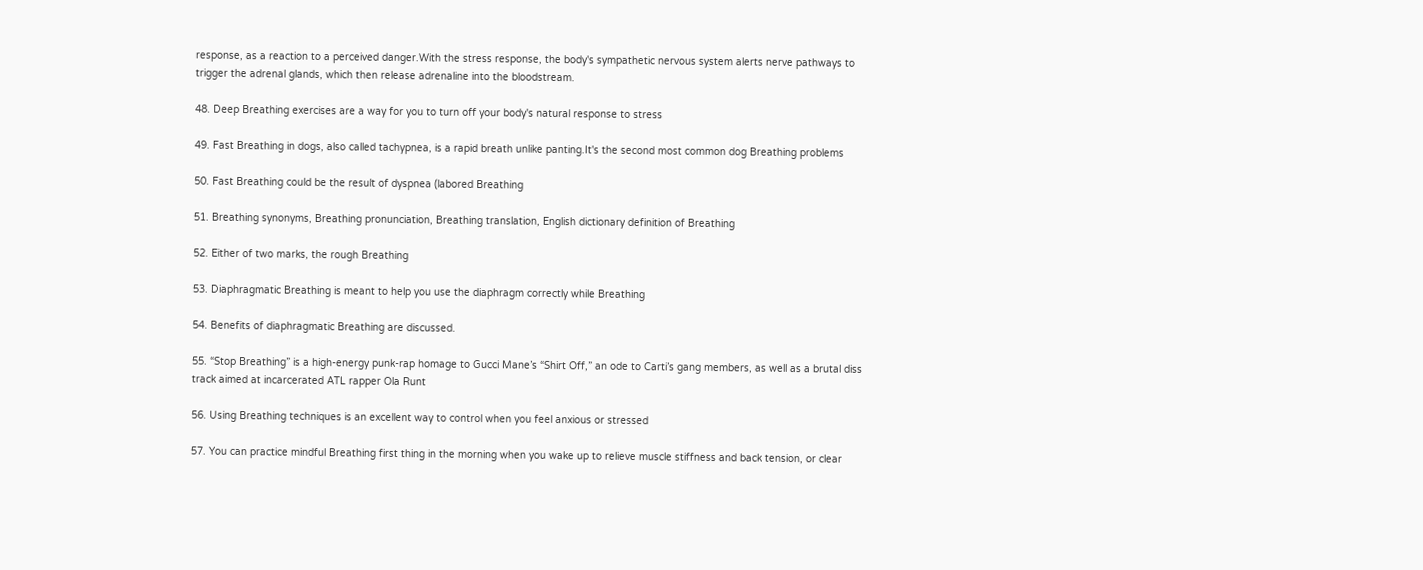response, as a reaction to a perceived danger.With the stress response, the body's sympathetic nervous system alerts nerve pathways to trigger the adrenal glands, which then release adrenaline into the bloodstream.

48. Deep Breathing exercises are a way for you to turn off your body's natural response to stress

49. Fast Breathing in dogs, also called tachypnea, is a rapid breath unlike panting.It's the second most common dog Breathing problems

50. Fast Breathing could be the result of dyspnea (labored Breathing

51. Breathing synonyms, Breathing pronunciation, Breathing translation, English dictionary definition of Breathing

52. Either of two marks, the rough Breathing

53. Diaphragmatic Breathing is meant to help you use the diaphragm correctly while Breathing

54. Benefits of diaphragmatic Breathing are discussed.

55. “Stop Breathing” is a high-energy punk-rap homage to Gucci Mane’s “Shirt Off,” an ode to Carti’s gang members, as well as a brutal diss track aimed at incarcerated ATL rapper Ola Runt

56. Using Breathing techniques is an excellent way to control when you feel anxious or stressed

57. You can practice mindful Breathing first thing in the morning when you wake up to relieve muscle stiffness and back tension, or clear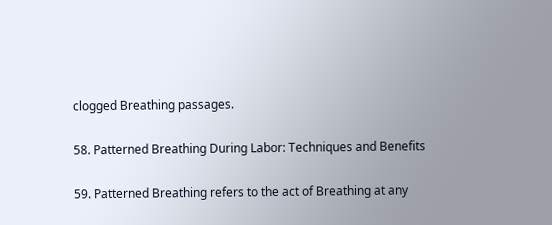clogged Breathing passages.

58. Patterned Breathing During Labor: Techniques and Benefits

59. Patterned Breathing refers to the act of Breathing at any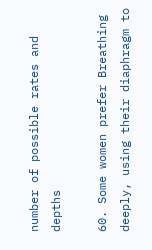number of possible rates and depths

60. Some women prefer Breathing deeply, using their diaphragm to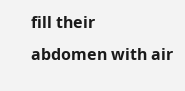fill their abdomen with air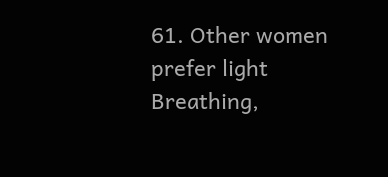61. Other women prefer light Breathing,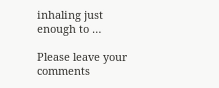inhaling just enough to …

Please leave your comments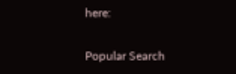here:

Popular Search